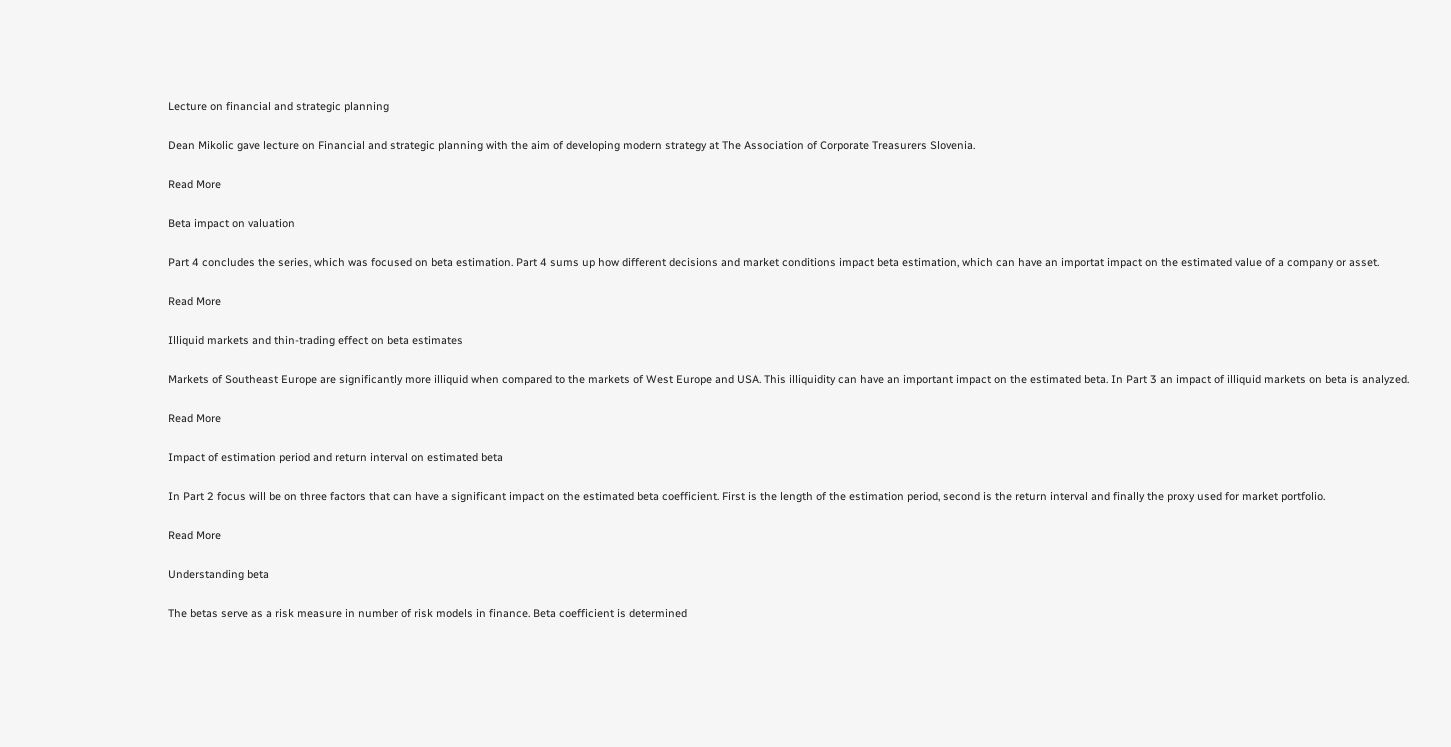Lecture on financial and strategic planning

Dean Mikolic gave lecture on Financial and strategic planning with the aim of developing modern strategy at The Association of Corporate Treasurers Slovenia.

Read More

Beta impact on valuation

Part 4 concludes the series, which was focused on beta estimation. Part 4 sums up how different decisions and market conditions impact beta estimation, which can have an importat impact on the estimated value of a company or asset.

Read More

Illiquid markets and thin-trading effect on beta estimates

Markets of Southeast Europe are significantly more illiquid when compared to the markets of West Europe and USA. This illiquidity can have an important impact on the estimated beta. In Part 3 an impact of illiquid markets on beta is analyzed.

Read More

Impact of estimation period and return interval on estimated beta

In Part 2 focus will be on three factors that can have a significant impact on the estimated beta coefficient. First is the length of the estimation period, second is the return interval and finally the proxy used for market portfolio.

Read More

Understanding beta

The betas serve as a risk measure in number of risk models in finance. Beta coefficient is determined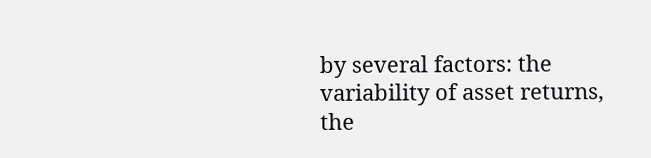by several factors: the variability of asset returns, the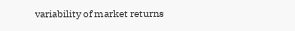variability of market returns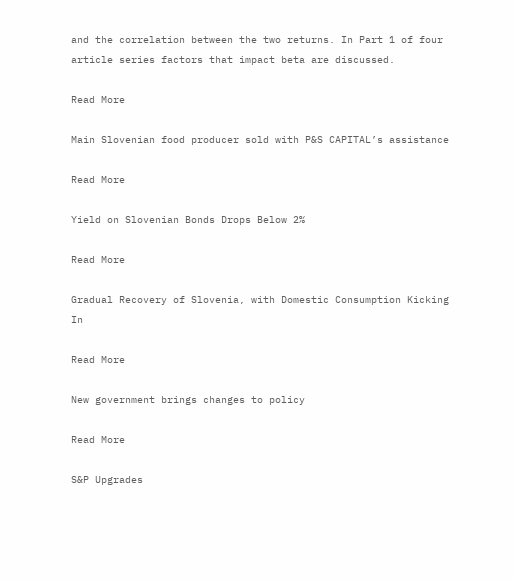and the correlation between the two returns. In Part 1 of four article series factors that impact beta are discussed.

Read More

Main Slovenian food producer sold with P&S CAPITAL’s assistance

Read More

Yield on Slovenian Bonds Drops Below 2%

Read More

Gradual Recovery of Slovenia, with Domestic Consumption Kicking In

Read More

New government brings changes to policy

Read More

S&P Upgrades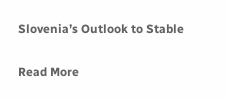Slovenia’s Outlook to Stable

Read More